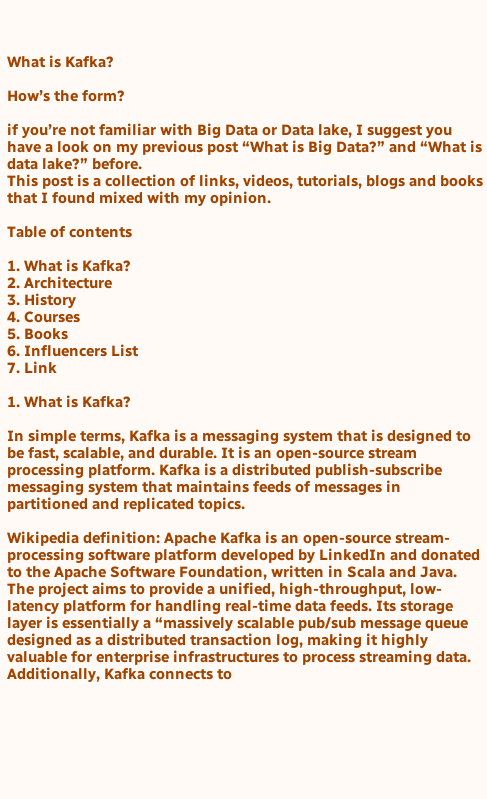What is Kafka?

How’s the form?

if you’re not familiar with Big Data or Data lake, I suggest you have a look on my previous post “What is Big Data?” and “What is data lake?” before.
This post is a collection of links, videos, tutorials, blogs and books that I found mixed with my opinion.

Table of contents

1. What is Kafka?
2. Architecture
3. History
4. Courses
5. Books
6. Influencers List
7. Link

1. What is Kafka?

In simple terms, Kafka is a messaging system that is designed to be fast, scalable, and durable. It is an open-source stream processing platform. Kafka is a distributed publish-subscribe messaging system that maintains feeds of messages in partitioned and replicated topics.

Wikipedia definition: Apache Kafka is an open-source stream-processing software platform developed by LinkedIn and donated to the Apache Software Foundation, written in Scala and Java. The project aims to provide a unified, high-throughput, low-latency platform for handling real-time data feeds. Its storage layer is essentially a “massively scalable pub/sub message queue designed as a distributed transaction log, making it highly valuable for enterprise infrastructures to process streaming data. Additionally, Kafka connects to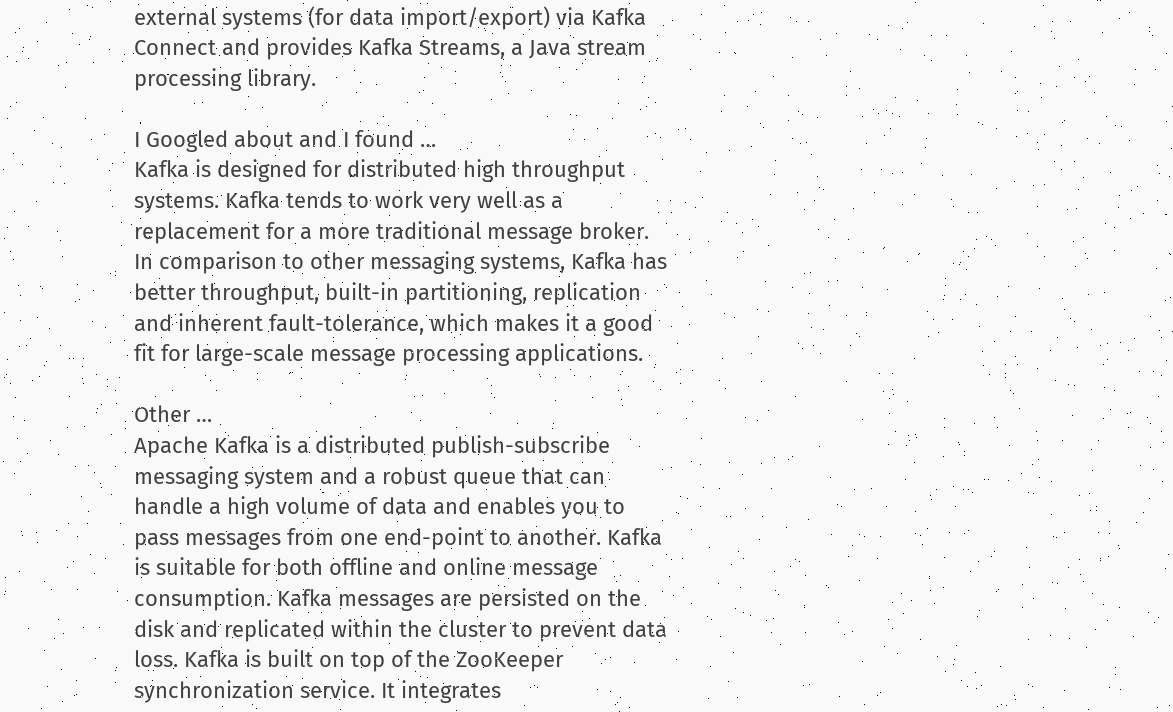external systems (for data import/export) via Kafka Connect and provides Kafka Streams, a Java stream processing library.

I Googled about and I found …
Kafka is designed for distributed high throughput systems. Kafka tends to work very well as a replacement for a more traditional message broker. In comparison to other messaging systems, Kafka has better throughput, built-in partitioning, replication and inherent fault-tolerance, which makes it a good fit for large-scale message processing applications.

Other …
Apache Kafka is a distributed publish-subscribe messaging system and a robust queue that can handle a high volume of data and enables you to pass messages from one end-point to another. Kafka is suitable for both offline and online message consumption. Kafka messages are persisted on the disk and replicated within the cluster to prevent data loss. Kafka is built on top of the ZooKeeper synchronization service. It integrates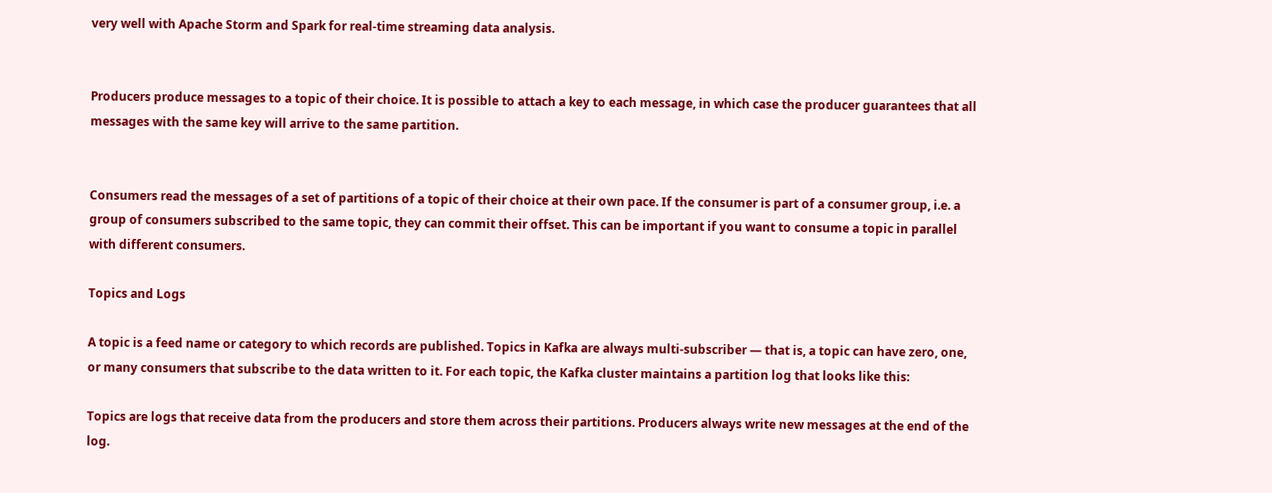very well with Apache Storm and Spark for real-time streaming data analysis.


Producers produce messages to a topic of their choice. It is possible to attach a key to each message, in which case the producer guarantees that all messages with the same key will arrive to the same partition.


Consumers read the messages of a set of partitions of a topic of their choice at their own pace. If the consumer is part of a consumer group, i.e. a group of consumers subscribed to the same topic, they can commit their offset. This can be important if you want to consume a topic in parallel with different consumers.

Topics and Logs

A topic is a feed name or category to which records are published. Topics in Kafka are always multi-subscriber — that is, a topic can have zero, one, or many consumers that subscribe to the data written to it. For each topic, the Kafka cluster maintains a partition log that looks like this:

Topics are logs that receive data from the producers and store them across their partitions. Producers always write new messages at the end of the log.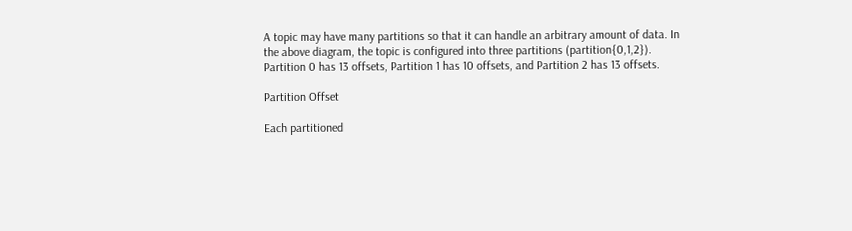A topic may have many partitions so that it can handle an arbitrary amount of data. In the above diagram, the topic is configured into three partitions (partition{0,1,2}). Partition 0 has 13 offsets, Partition 1 has 10 offsets, and Partition 2 has 13 offsets.

Partition Offset

Each partitioned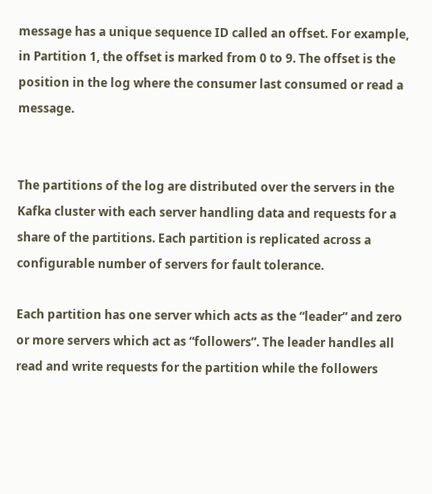message has a unique sequence ID called an offset. For example, in Partition 1, the offset is marked from 0 to 9. The offset is the position in the log where the consumer last consumed or read a message.


The partitions of the log are distributed over the servers in the Kafka cluster with each server handling data and requests for a share of the partitions. Each partition is replicated across a configurable number of servers for fault tolerance.

Each partition has one server which acts as the “leader” and zero or more servers which act as “followers”. The leader handles all read and write requests for the partition while the followers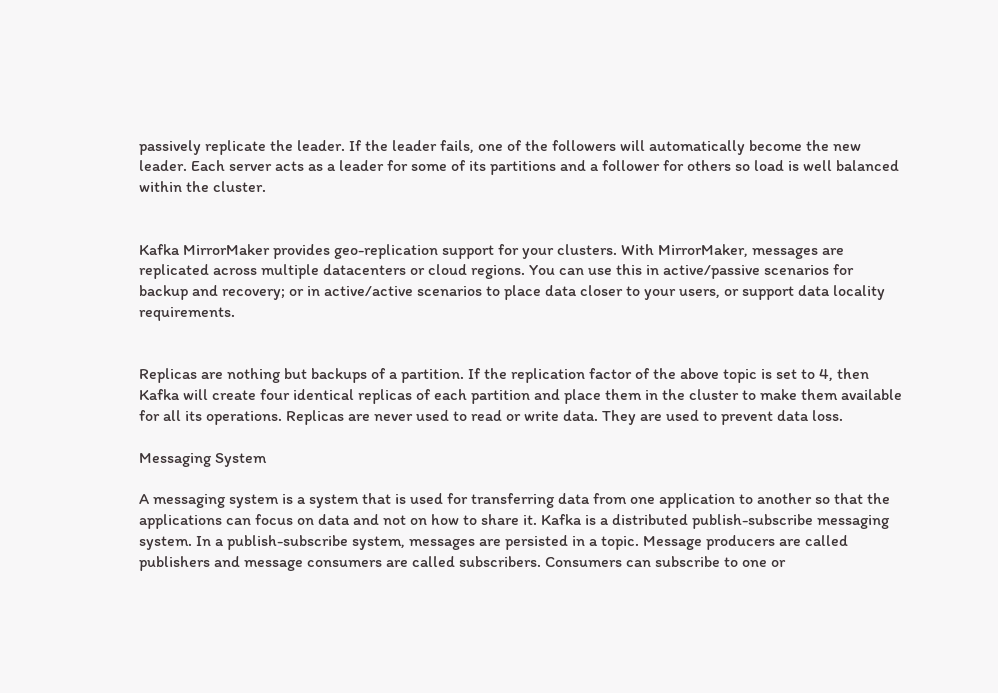passively replicate the leader. If the leader fails, one of the followers will automatically become the new leader. Each server acts as a leader for some of its partitions and a follower for others so load is well balanced within the cluster.


Kafka MirrorMaker provides geo-replication support for your clusters. With MirrorMaker, messages are replicated across multiple datacenters or cloud regions. You can use this in active/passive scenarios for backup and recovery; or in active/active scenarios to place data closer to your users, or support data locality requirements.


Replicas are nothing but backups of a partition. If the replication factor of the above topic is set to 4, then Kafka will create four identical replicas of each partition and place them in the cluster to make them available for all its operations. Replicas are never used to read or write data. They are used to prevent data loss.

Messaging System

A messaging system is a system that is used for transferring data from one application to another so that the applications can focus on data and not on how to share it. Kafka is a distributed publish-subscribe messaging system. In a publish-subscribe system, messages are persisted in a topic. Message producers are called publishers and message consumers are called subscribers. Consumers can subscribe to one or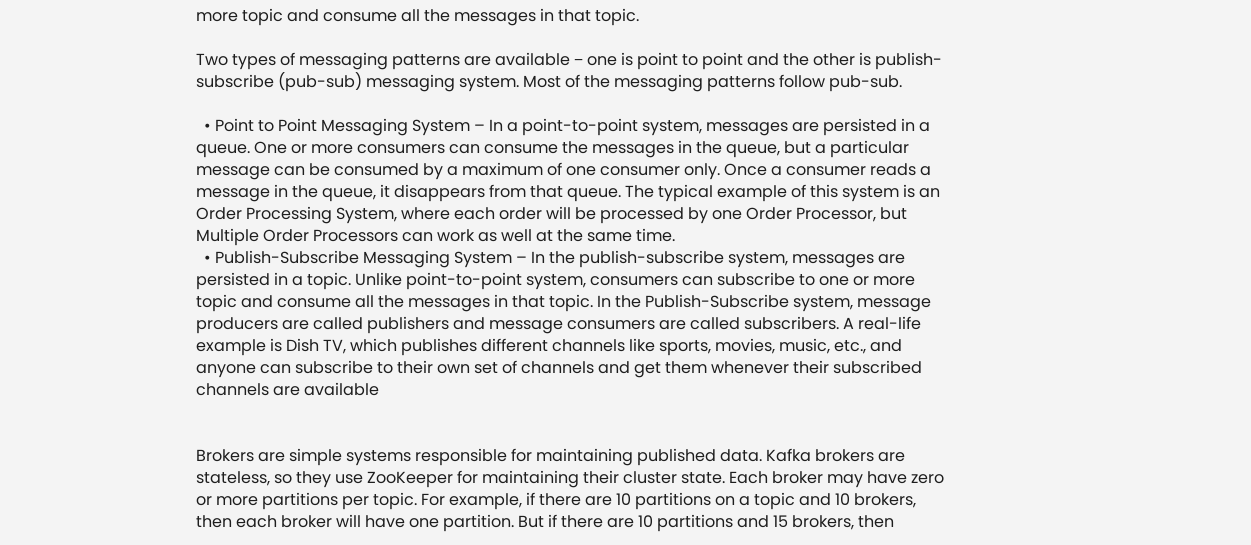more topic and consume all the messages in that topic.

Two types of messaging patterns are available − one is point to point and the other is publish-subscribe (pub-sub) messaging system. Most of the messaging patterns follow pub-sub.

  • Point to Point Messaging System – In a point-to-point system, messages are persisted in a queue. One or more consumers can consume the messages in the queue, but a particular message can be consumed by a maximum of one consumer only. Once a consumer reads a message in the queue, it disappears from that queue. The typical example of this system is an Order Processing System, where each order will be processed by one Order Processor, but Multiple Order Processors can work as well at the same time.
  • Publish-Subscribe Messaging System – In the publish-subscribe system, messages are persisted in a topic. Unlike point-to-point system, consumers can subscribe to one or more topic and consume all the messages in that topic. In the Publish-Subscribe system, message producers are called publishers and message consumers are called subscribers. A real-life example is Dish TV, which publishes different channels like sports, movies, music, etc., and anyone can subscribe to their own set of channels and get them whenever their subscribed channels are available


Brokers are simple systems responsible for maintaining published data. Kafka brokers are stateless, so they use ZooKeeper for maintaining their cluster state. Each broker may have zero or more partitions per topic. For example, if there are 10 partitions on a topic and 10 brokers, then each broker will have one partition. But if there are 10 partitions and 15 brokers, then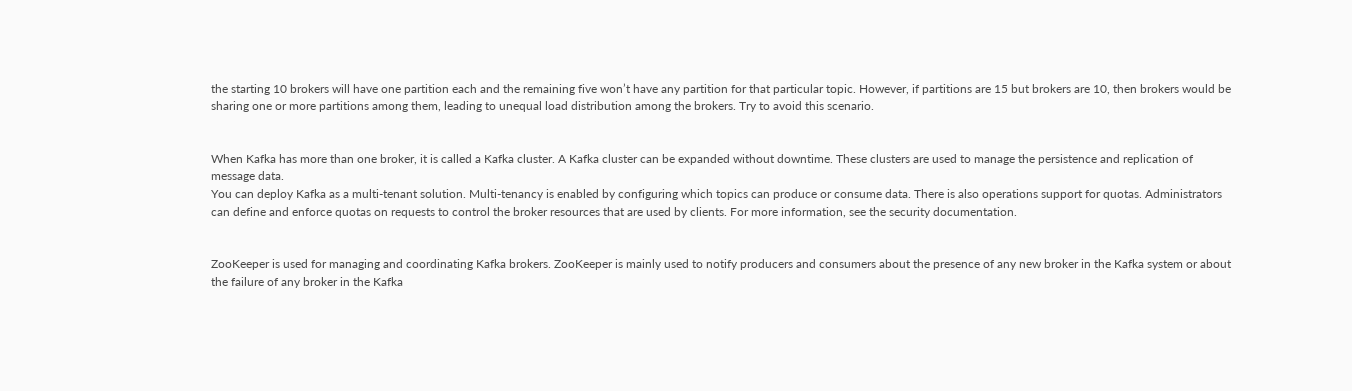the starting 10 brokers will have one partition each and the remaining five won’t have any partition for that particular topic. However, if partitions are 15 but brokers are 10, then brokers would be sharing one or more partitions among them, leading to unequal load distribution among the brokers. Try to avoid this scenario.


When Kafka has more than one broker, it is called a Kafka cluster. A Kafka cluster can be expanded without downtime. These clusters are used to manage the persistence and replication of message data.
You can deploy Kafka as a multi-tenant solution. Multi-tenancy is enabled by configuring which topics can produce or consume data. There is also operations support for quotas. Administrators can define and enforce quotas on requests to control the broker resources that are used by clients. For more information, see the security documentation.


ZooKeeper is used for managing and coordinating Kafka brokers. ZooKeeper is mainly used to notify producers and consumers about the presence of any new broker in the Kafka system or about the failure of any broker in the Kafka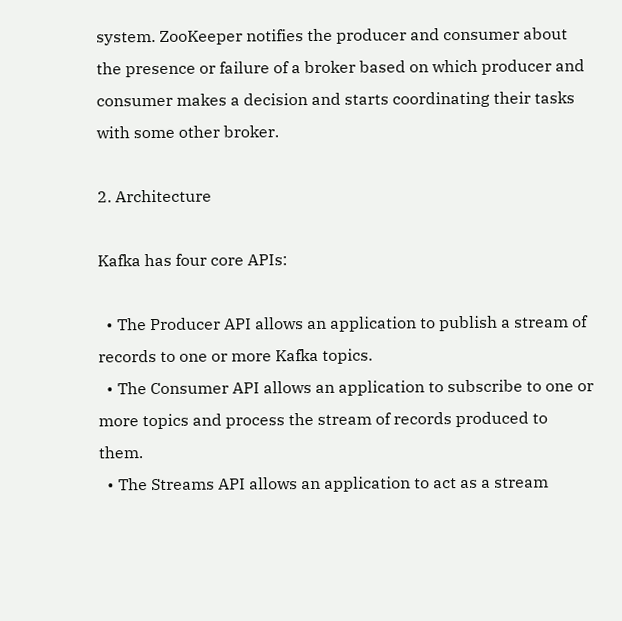system. ZooKeeper notifies the producer and consumer about the presence or failure of a broker based on which producer and consumer makes a decision and starts coordinating their tasks with some other broker.

2. Architecture

Kafka has four core APIs:

  • The Producer API allows an application to publish a stream of records to one or more Kafka topics.
  • The Consumer API allows an application to subscribe to one or more topics and process the stream of records produced to them.
  • The Streams API allows an application to act as a stream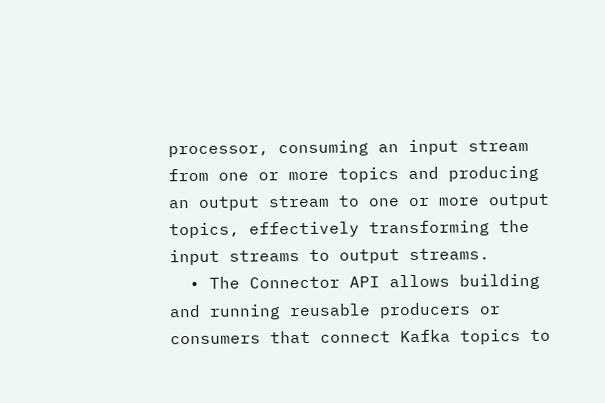processor, consuming an input stream from one or more topics and producing an output stream to one or more output topics, effectively transforming the input streams to output streams.
  • The Connector API allows building and running reusable producers or consumers that connect Kafka topics to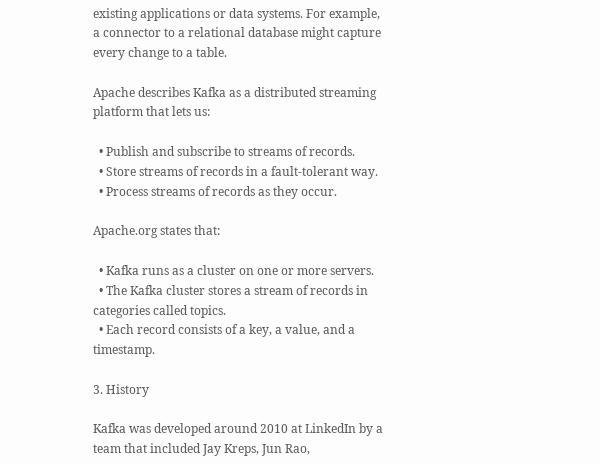existing applications or data systems. For example, a connector to a relational database might capture every change to a table.

Apache describes Kafka as a distributed streaming platform that lets us:

  • Publish and subscribe to streams of records.
  • Store streams of records in a fault-tolerant way.
  • Process streams of records as they occur.

Apache.org states that:

  • Kafka runs as a cluster on one or more servers.
  • The Kafka cluster stores a stream of records in categories called topics.
  • Each record consists of a key, a value, and a timestamp.

3. History

Kafka was developed around 2010 at LinkedIn by a team that included Jay Kreps, Jun Rao,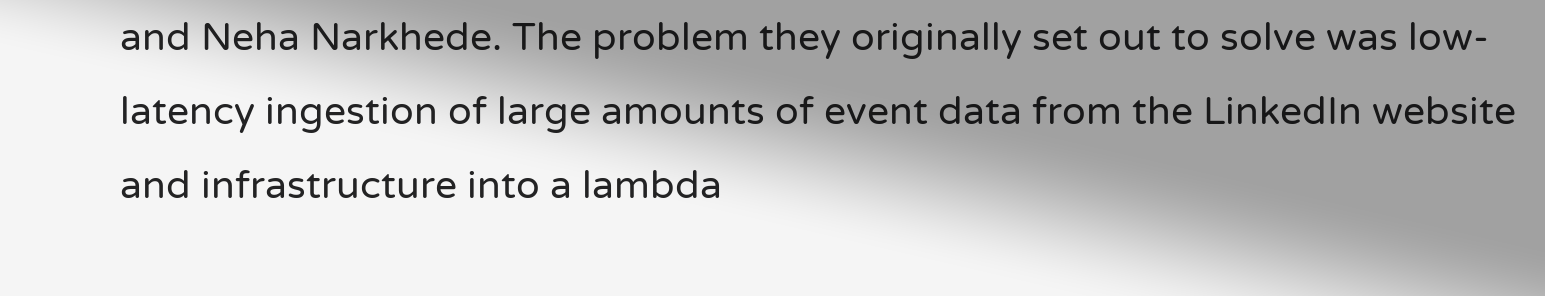and Neha Narkhede. The problem they originally set out to solve was low-latency ingestion of large amounts of event data from the LinkedIn website and infrastructure into a lambda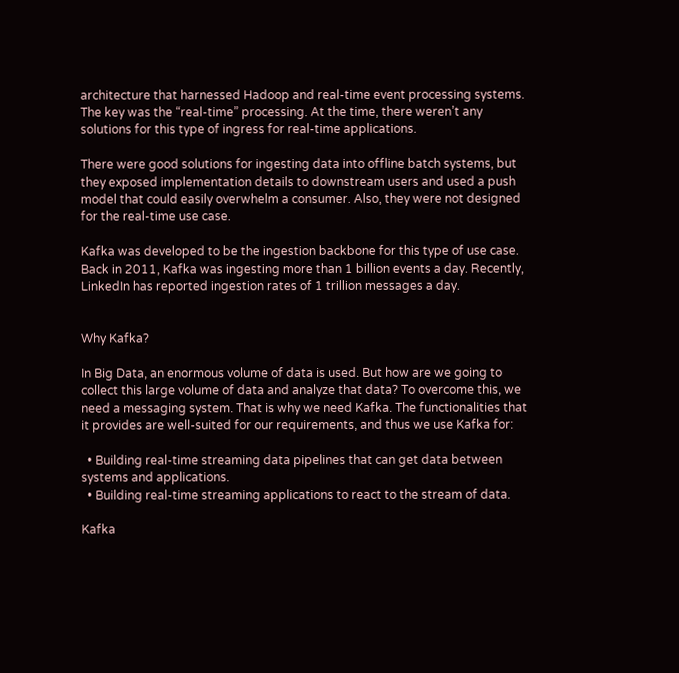architecture that harnessed Hadoop and real-time event processing systems. The key was the “real-time” processing. At the time, there weren’t any solutions for this type of ingress for real-time applications.

There were good solutions for ingesting data into offline batch systems, but they exposed implementation details to downstream users and used a push model that could easily overwhelm a consumer. Also, they were not designed for the real-time use case.

Kafka was developed to be the ingestion backbone for this type of use case. Back in 2011, Kafka was ingesting more than 1 billion events a day. Recently, LinkedIn has reported ingestion rates of 1 trillion messages a day.


Why Kafka?

In Big Data, an enormous volume of data is used. But how are we going to collect this large volume of data and analyze that data? To overcome this, we need a messaging system. That is why we need Kafka. The functionalities that it provides are well-suited for our requirements, and thus we use Kafka for:

  • Building real-time streaming data pipelines that can get data between systems and applications.
  • Building real-time streaming applications to react to the stream of data.

Kafka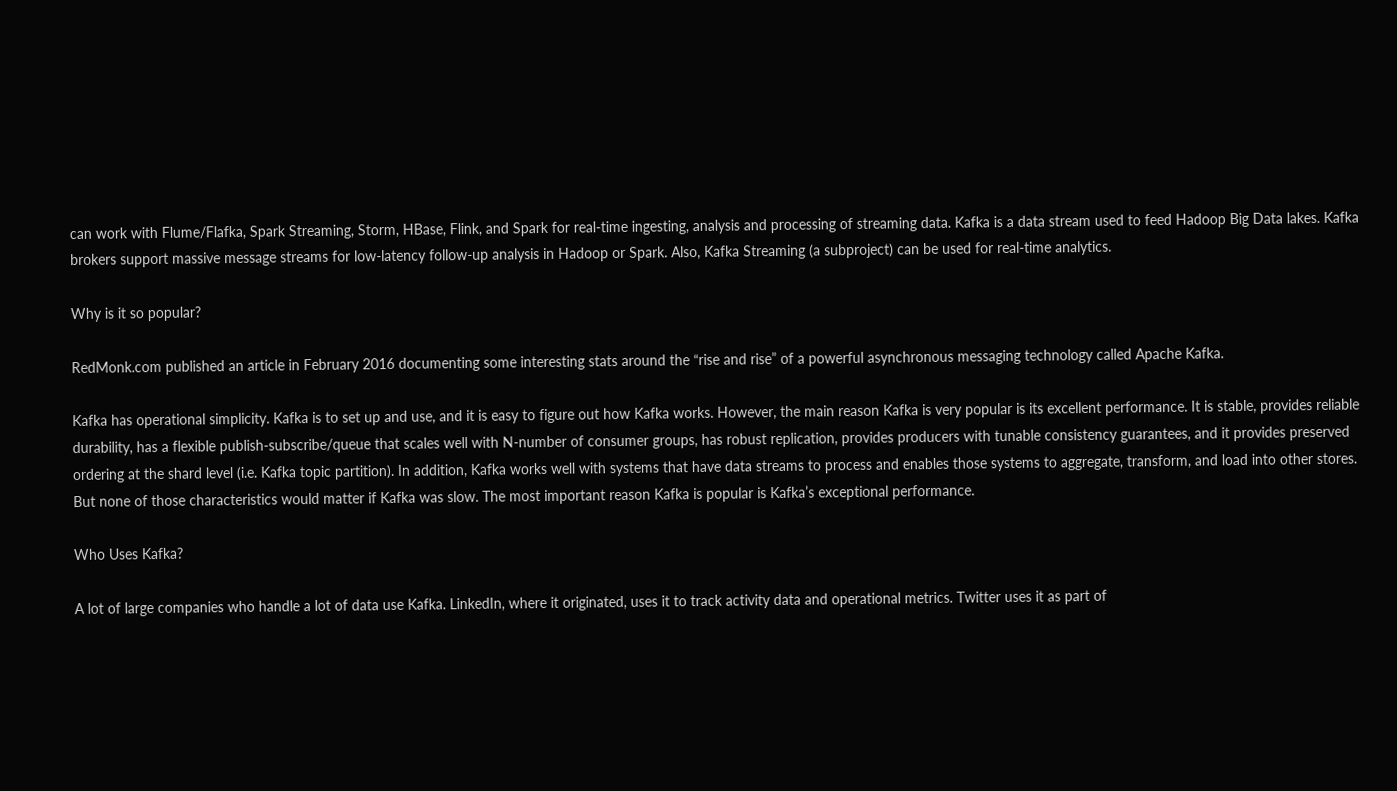can work with Flume/Flafka, Spark Streaming, Storm, HBase, Flink, and Spark for real-time ingesting, analysis and processing of streaming data. Kafka is a data stream used to feed Hadoop Big Data lakes. Kafka brokers support massive message streams for low-latency follow-up analysis in Hadoop or Spark. Also, Kafka Streaming (a subproject) can be used for real-time analytics.

Why is it so popular?

RedMonk.com published an article in February 2016 documenting some interesting stats around the “rise and rise” of a powerful asynchronous messaging technology called Apache Kafka.

Kafka has operational simplicity. Kafka is to set up and use, and it is easy to figure out how Kafka works. However, the main reason Kafka is very popular is its excellent performance. It is stable, provides reliable durability, has a flexible publish-subscribe/queue that scales well with N-number of consumer groups, has robust replication, provides producers with tunable consistency guarantees, and it provides preserved ordering at the shard level (i.e. Kafka topic partition). In addition, Kafka works well with systems that have data streams to process and enables those systems to aggregate, transform, and load into other stores. But none of those characteristics would matter if Kafka was slow. The most important reason Kafka is popular is Kafka’s exceptional performance.

Who Uses Kafka?

A lot of large companies who handle a lot of data use Kafka. LinkedIn, where it originated, uses it to track activity data and operational metrics. Twitter uses it as part of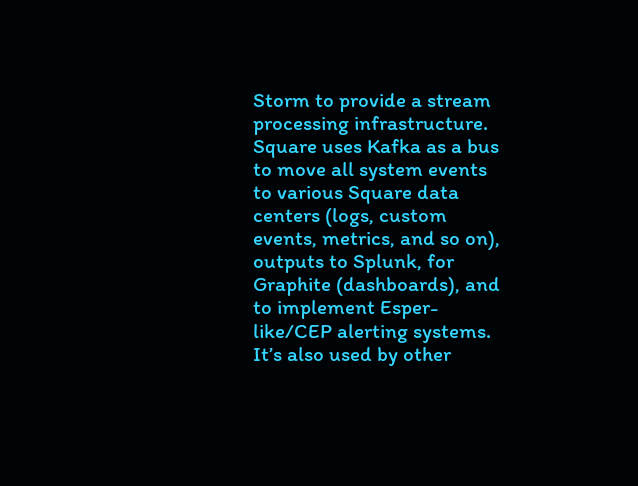Storm to provide a stream processing infrastructure. Square uses Kafka as a bus to move all system events to various Square data centers (logs, custom events, metrics, and so on), outputs to Splunk, for Graphite (dashboards), and to implement Esper-like/CEP alerting systems. It’s also used by other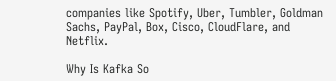companies like Spotify, Uber, Tumbler, Goldman Sachs, PayPal, Box, Cisco, CloudFlare, and Netflix.

Why Is Kafka So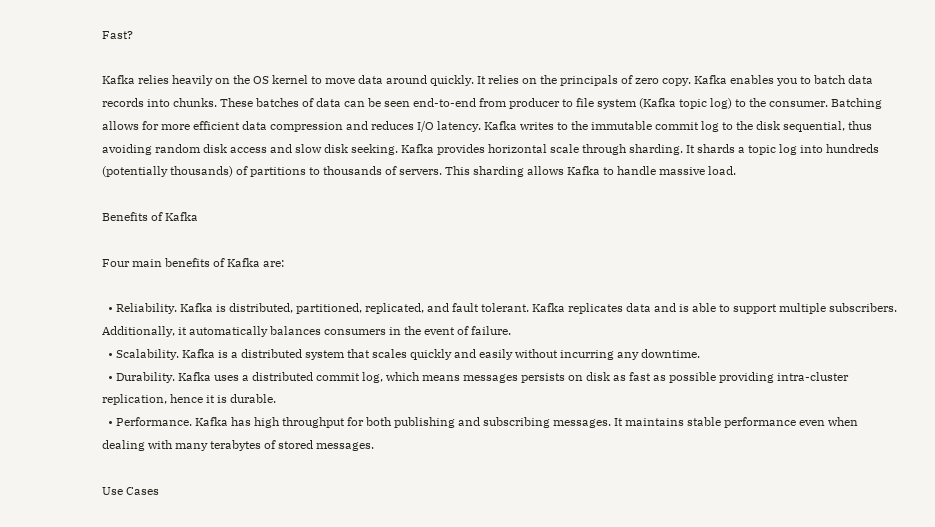Fast?

Kafka relies heavily on the OS kernel to move data around quickly. It relies on the principals of zero copy. Kafka enables you to batch data records into chunks. These batches of data can be seen end-to-end from producer to file system (Kafka topic log) to the consumer. Batching allows for more efficient data compression and reduces I/O latency. Kafka writes to the immutable commit log to the disk sequential, thus avoiding random disk access and slow disk seeking. Kafka provides horizontal scale through sharding. It shards a topic log into hundreds (potentially thousands) of partitions to thousands of servers. This sharding allows Kafka to handle massive load.

Benefits of Kafka

Four main benefits of Kafka are:

  • Reliability. Kafka is distributed, partitioned, replicated, and fault tolerant. Kafka replicates data and is able to support multiple subscribers. Additionally, it automatically balances consumers in the event of failure.
  • Scalability. Kafka is a distributed system that scales quickly and easily without incurring any downtime.
  • Durability. Kafka uses a distributed commit log, which means messages persists on disk as fast as possible providing intra-cluster replication, hence it is durable.
  • Performance. Kafka has high throughput for both publishing and subscribing messages. It maintains stable performance even when dealing with many terabytes of stored messages.

Use Cases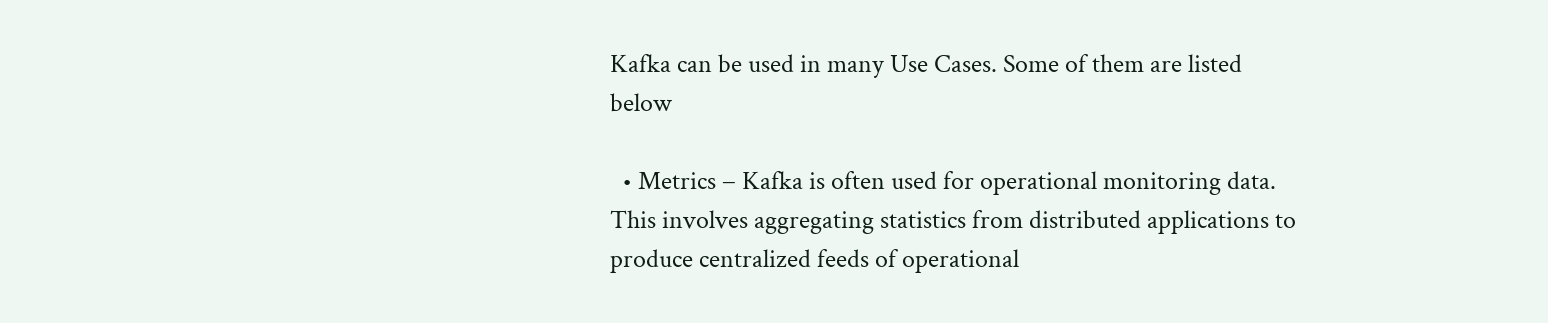Kafka can be used in many Use Cases. Some of them are listed below

  • Metrics − Kafka is often used for operational monitoring data. This involves aggregating statistics from distributed applications to produce centralized feeds of operational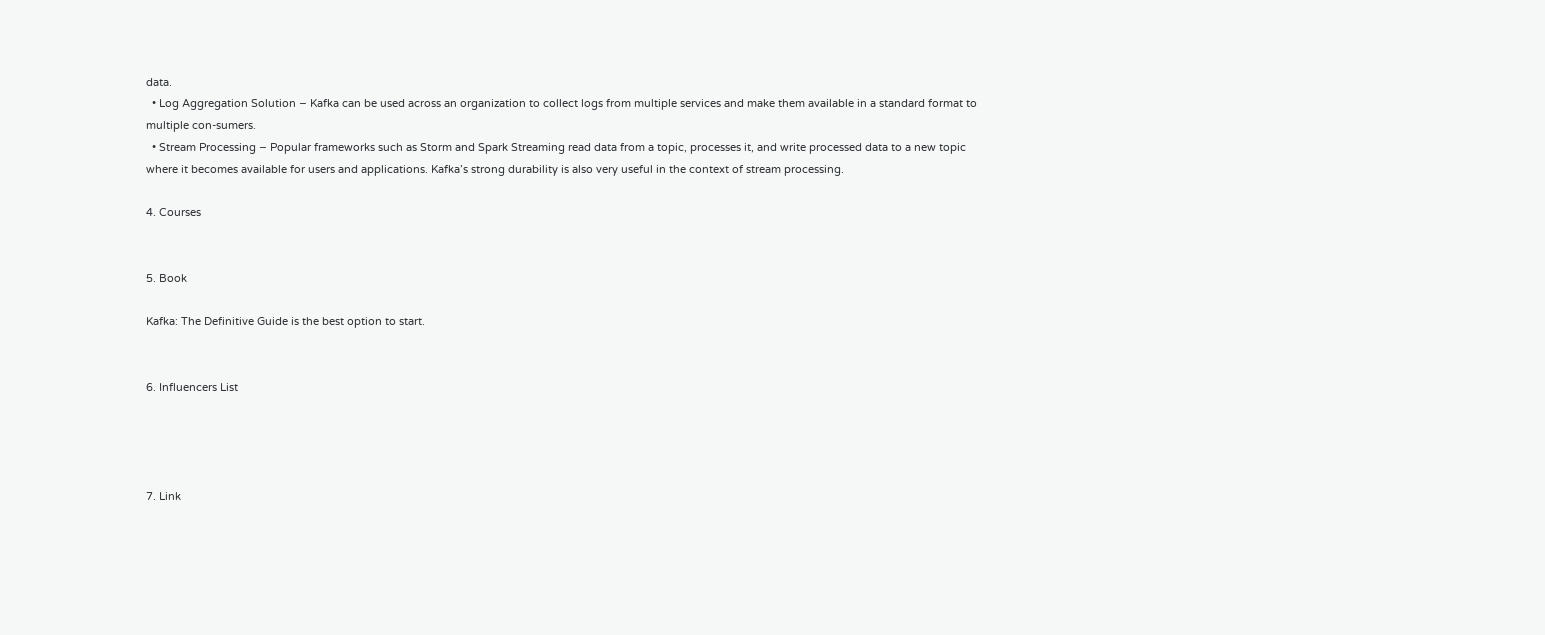data.
  • Log Aggregation Solution − Kafka can be used across an organization to collect logs from multiple services and make them available in a standard format to multiple con-sumers.
  • Stream Processing − Popular frameworks such as Storm and Spark Streaming read data from a topic, processes it, and write processed data to a new topic where it becomes available for users and applications. Kafka’s strong durability is also very useful in the context of stream processing.

4. Courses


5. Book

Kafka: The Definitive Guide is the best option to start.


6. Influencers List




7. Link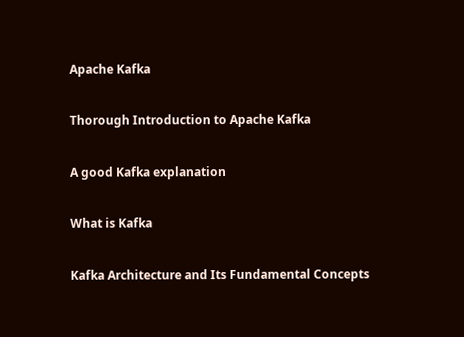Apache Kafka

Thorough Introduction to Apache Kafka

A good Kafka explanation

What is Kafka

Kafka Architecture and Its Fundamental Concepts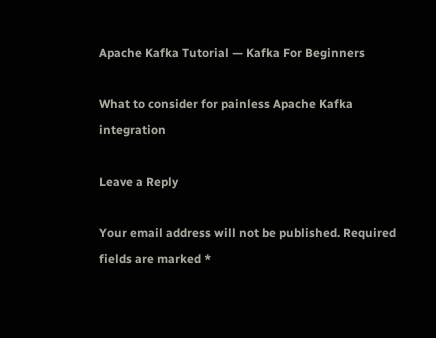Apache Kafka Tutorial — Kafka For Beginners

What to consider for painless Apache Kafka integration

Leave a Reply

Your email address will not be published. Required fields are marked *